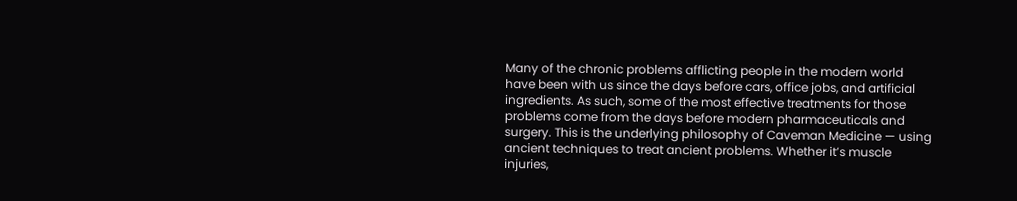Many of the chronic problems afflicting people in the modern world have been with us since the days before cars, office jobs, and artificial ingredients. As such, some of the most effective treatments for those problems come from the days before modern pharmaceuticals and surgery. This is the underlying philosophy of Caveman Medicine — using ancient techniques to treat ancient problems. Whether it’s muscle injuries,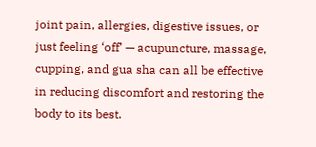joint pain, allergies, digestive issues, or just feeling ‘off’ — acupuncture, massage, cupping, and gua sha can all be effective in reducing discomfort and restoring the body to its best.